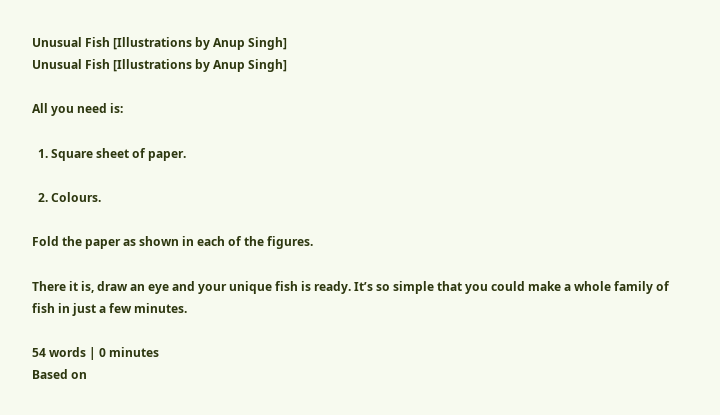Unusual Fish [Illustrations by Anup Singh]
Unusual Fish [Illustrations by Anup Singh]

All you need is:

  1. Square sheet of paper.

  2. Colours.

Fold the paper as shown in each of the figures.

There it is, draw an eye and your unique fish is ready. It’s so simple that you could make a whole family of fish in just a few minutes.

54 words | 0 minutes
Based on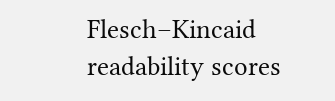Flesch–Kincaid readability scores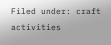Filed under: craft activities